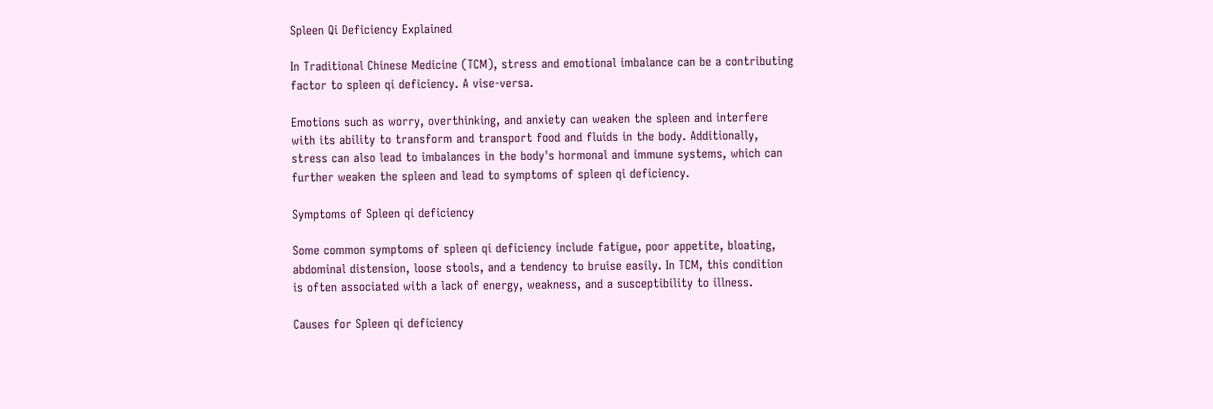Spleen Qi Deficiency Explained

In Traditional Chinese Medicine (TCM), stress and emotional imbalance can be a contributing factor to spleen qi deficiency. A vise-versa.

Emotions such as worry, overthinking, and anxiety can weaken the spleen and interfere with its ability to transform and transport food and fluids in the body. Additionally, stress can also lead to imbalances in the body's hormonal and immune systems, which can further weaken the spleen and lead to symptoms of spleen qi deficiency.

Symptoms of Spleen qi deficiency

Some common symptoms of spleen qi deficiency include fatigue, poor appetite, bloating, abdominal distension, loose stools, and a tendency to bruise easily. In TCM, this condition is often associated with a lack of energy, weakness, and a susceptibility to illness.

Causes for Spleen qi deficiency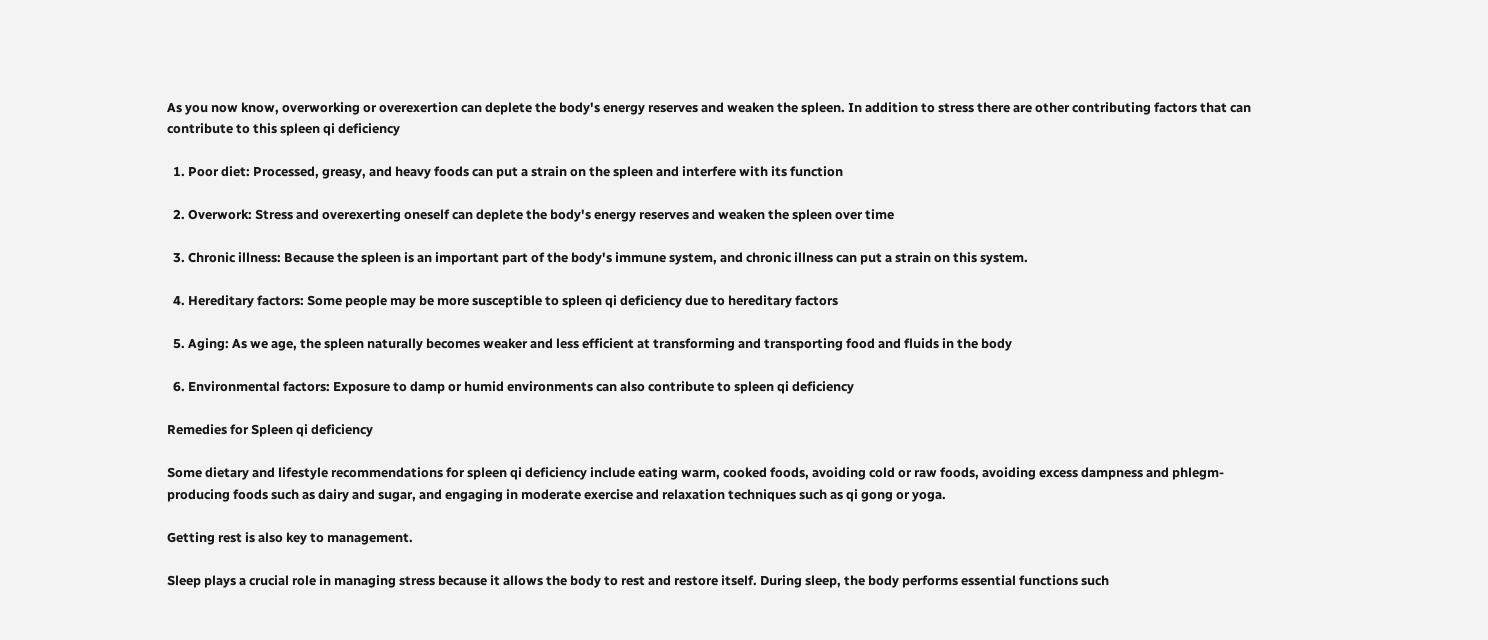As you now know, overworking or overexertion can deplete the body's energy reserves and weaken the spleen. In addition to stress there are other contributing factors that can contribute to this spleen qi deficiency

  1. Poor diet: Processed, greasy, and heavy foods can put a strain on the spleen and interfere with its function

  2. Overwork: Stress and overexerting oneself can deplete the body's energy reserves and weaken the spleen over time

  3. Chronic illness: Because the spleen is an important part of the body's immune system, and chronic illness can put a strain on this system.

  4. Hereditary factors: Some people may be more susceptible to spleen qi deficiency due to hereditary factors

  5. Aging: As we age, the spleen naturally becomes weaker and less efficient at transforming and transporting food and fluids in the body

  6. Environmental factors: Exposure to damp or humid environments can also contribute to spleen qi deficiency

Remedies for Spleen qi deficiency

Some dietary and lifestyle recommendations for spleen qi deficiency include eating warm, cooked foods, avoiding cold or raw foods, avoiding excess dampness and phlegm-producing foods such as dairy and sugar, and engaging in moderate exercise and relaxation techniques such as qi gong or yoga.

Getting rest is also key to management.

Sleep plays a crucial role in managing stress because it allows the body to rest and restore itself. During sleep, the body performs essential functions such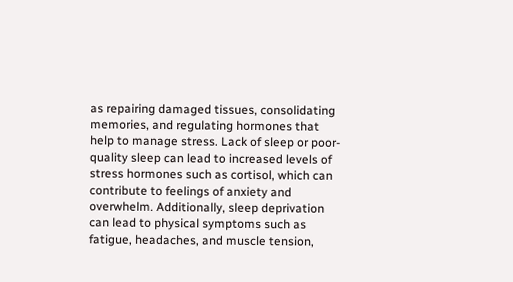as repairing damaged tissues, consolidating memories, and regulating hormones that help to manage stress. Lack of sleep or poor-quality sleep can lead to increased levels of stress hormones such as cortisol, which can contribute to feelings of anxiety and overwhelm. Additionally, sleep deprivation can lead to physical symptoms such as fatigue, headaches, and muscle tension,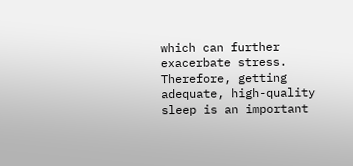which can further exacerbate stress. Therefore, getting adequate, high-quality sleep is an important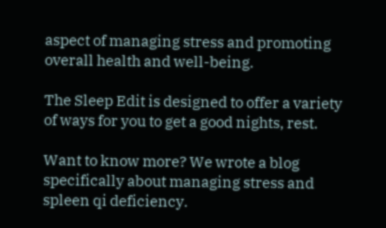aspect of managing stress and promoting overall health and well-being.

The Sleep Edit is designed to offer a variety of ways for you to get a good nights, rest.

Want to know more? We wrote a blog specifically about managing stress and spleen qi deficiency.